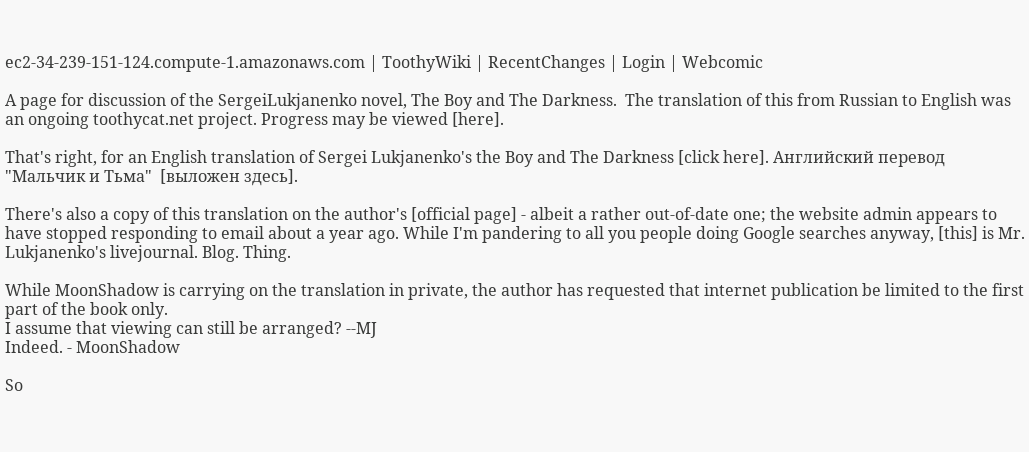ec2-34-239-151-124.compute-1.amazonaws.com | ToothyWiki | RecentChanges | Login | Webcomic

A page for discussion of the SergeiLukjanenko novel, The Boy and The Darkness.  The translation of this from Russian to English was an ongoing toothycat.net project. Progress may be viewed [here].

That's right, for an English translation of Sergei Lukjanenko's the Boy and The Darkness [click here]. Английский перевод "Мальчик и Тьма"  [выложен здесь].

There's also a copy of this translation on the author's [official page] - albeit a rather out-of-date one; the website admin appears to have stopped responding to email about a year ago. While I'm pandering to all you people doing Google searches anyway, [this] is Mr. Lukjanenko's livejournal. Blog. Thing.

While MoonShadow is carrying on the translation in private, the author has requested that internet publication be limited to the first part of the book only.
I assume that viewing can still be arranged? --MJ
Indeed. - MoonShadow

So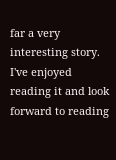far a very interesting story.  I've enjoyed reading it and look forward to reading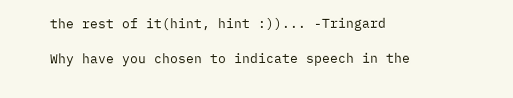the rest of it(hint, hint :))... -Tringard

Why have you chosen to indicate speech in the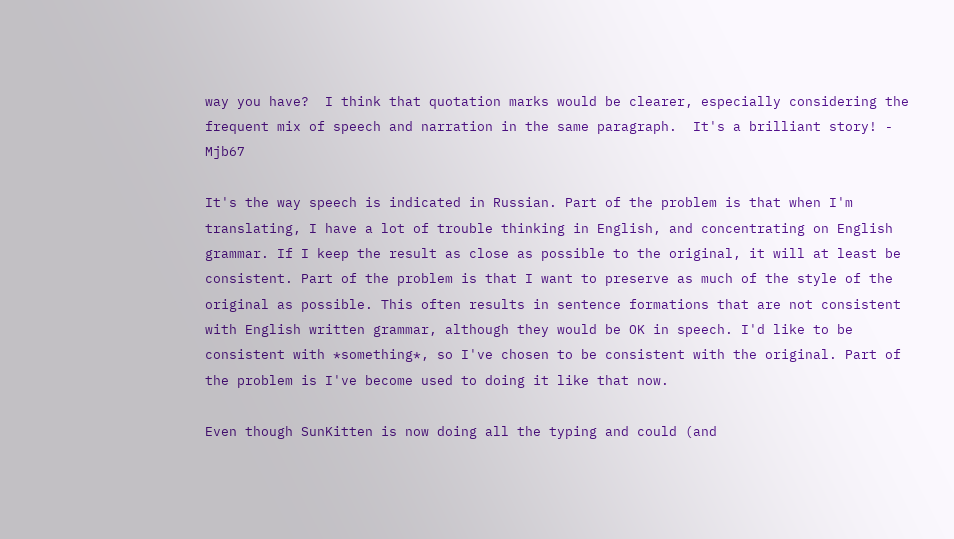way you have?  I think that quotation marks would be clearer, especially considering the frequent mix of speech and narration in the same paragraph.  It's a brilliant story! - Mjb67

It's the way speech is indicated in Russian. Part of the problem is that when I'm translating, I have a lot of trouble thinking in English, and concentrating on English grammar. If I keep the result as close as possible to the original, it will at least be consistent. Part of the problem is that I want to preserve as much of the style of the original as possible. This often results in sentence formations that are not consistent with English written grammar, although they would be OK in speech. I'd like to be consistent with *something*, so I've chosen to be consistent with the original. Part of the problem is I've become used to doing it like that now.

Even though SunKitten is now doing all the typing and could (and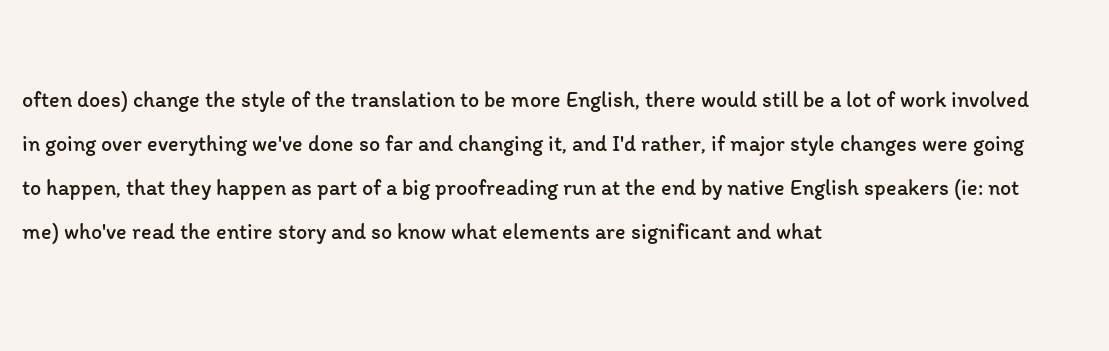often does) change the style of the translation to be more English, there would still be a lot of work involved in going over everything we've done so far and changing it, and I'd rather, if major style changes were going to happen, that they happen as part of a big proofreading run at the end by native English speakers (ie: not me) who've read the entire story and so know what elements are significant and what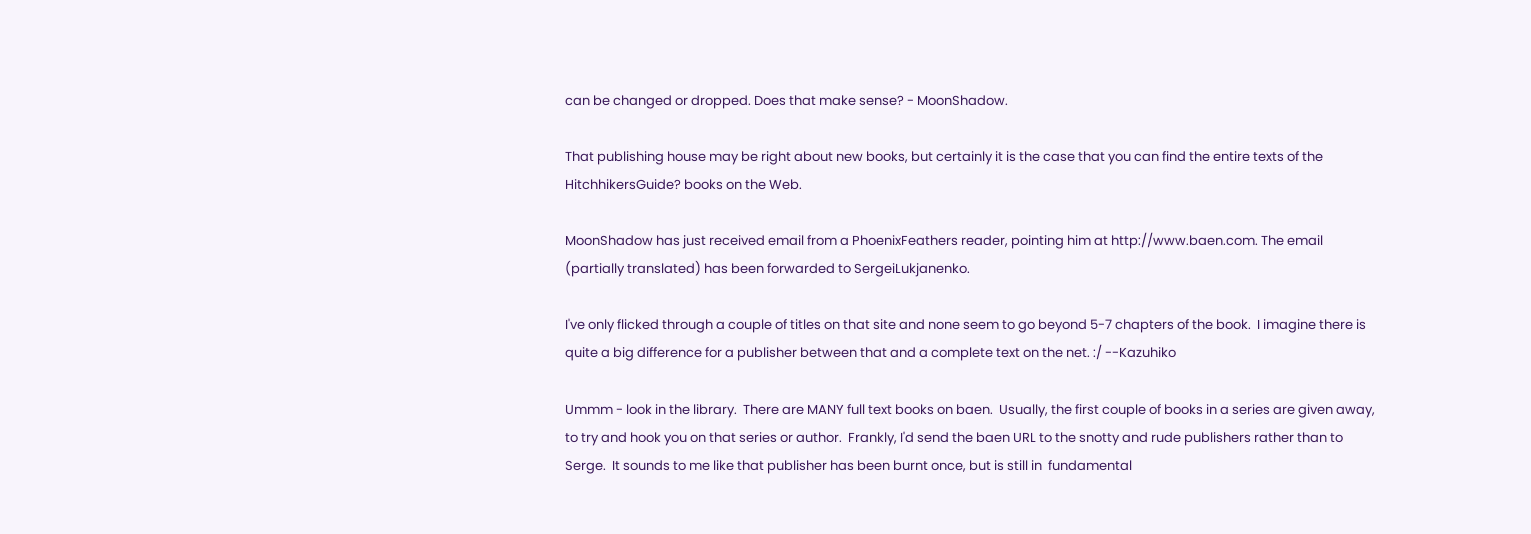can be changed or dropped. Does that make sense? - MoonShadow.

That publishing house may be right about new books, but certainly it is the case that you can find the entire texts of the HitchhikersGuide? books on the Web.

MoonShadow has just received email from a PhoenixFeathers reader, pointing him at http://www.baen.com. The email (partially translated) has been forwarded to SergeiLukjanenko.

I've only flicked through a couple of titles on that site and none seem to go beyond 5-7 chapters of the book.  I imagine there is quite a big difference for a publisher between that and a complete text on the net. :/ --Kazuhiko

Ummm - look in the library.  There are MANY full text books on baen.  Usually, the first couple of books in a series are given away, to try and hook you on that series or author.  Frankly, I'd send the baen URL to the snotty and rude publishers rather than to Serge.  It sounds to me like that publisher has been burnt once, but is still in  fundamental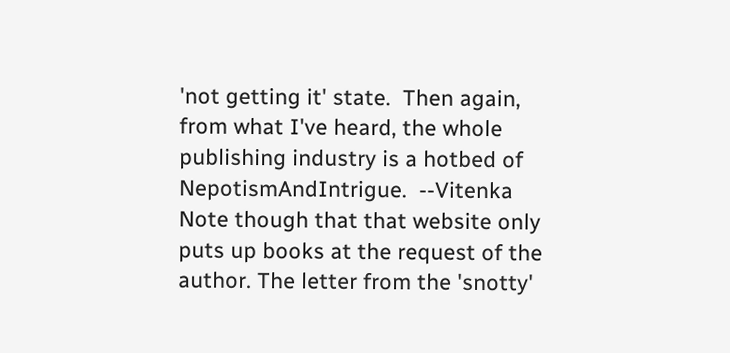'not getting it' state.  Then again, from what I've heard, the whole publishing industry is a hotbed of NepotismAndIntrigue.  --Vitenka
Note though that that website only puts up books at the request of the author. The letter from the 'snotty'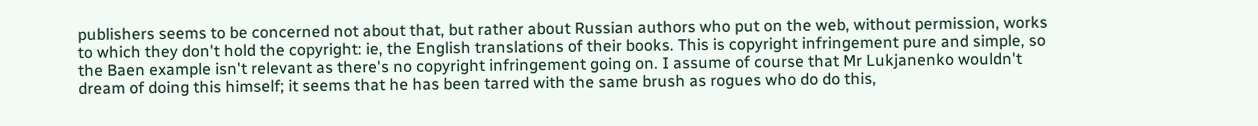publishers seems to be concerned not about that, but rather about Russian authors who put on the web, without permission, works to which they don't hold the copyright: ie, the English translations of their books. This is copyright infringement pure and simple, so the Baen example isn't relevant as there's no copyright infringement going on. I assume of course that Mr Lukjanenko wouldn't dream of doing this himself; it seems that he has been tarred with the same brush as rogues who do do this,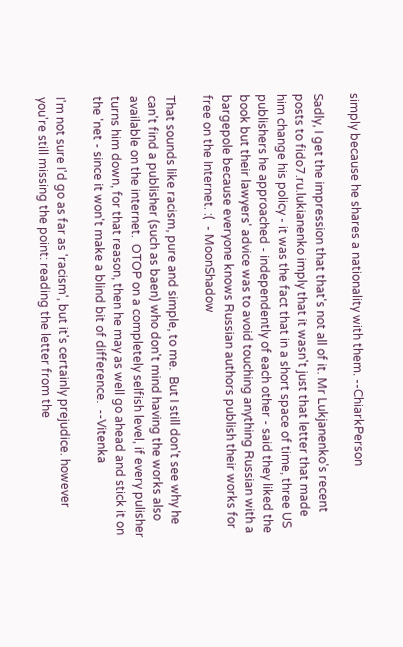simply because he shares a nationality with them. --ChiarkPerson

Sadly, I get the impression that that's not all of it. Mr Lukjanenko's recent posts to fido7.ru.lukianenko imply that it wasn't just that letter that made him change his policy - it was the fact that in a short space of time, three US publishers he approached - independently of each other - said they liked the book but their lawyers' advice was to avoid touching anything Russian with a bargepole because everyone knows Russian authors publish their works for free on the Internet. :(  - MoonShadow

That sounds like racism, pure and simple, to me.  But I still don't see why he can't find a publisher (such as baen) who don't mind having the works also available on the internet.  OTOP on a completely selfish level, if every pulisher turns him down, for that reason, then he may as well go ahead and stick it on the 'net - since it won't make a blind bit of difference.  --Vitenka

I'm not sure I'd go as far as 'racism', but it's certainly prejudice. however you're still missing the point: reading the letter from the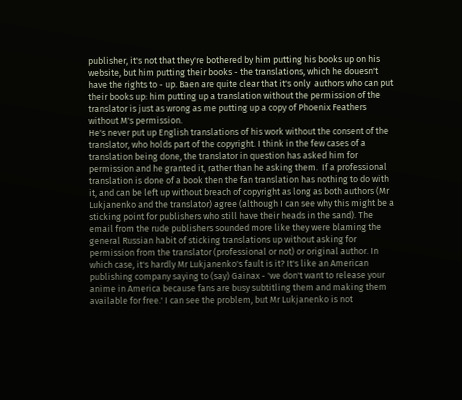publisher, it's not that they're bothered by him putting his books up on his website, but him putting their books - the translations, which he douesn't have the rights to - up. Baen are quite clear that it's only  authors who can put their books up: him putting up a translation without the permission of the translator is just as wrong as me putting up a copy of Phoenix Feathers without M's permission.
He's never put up English translations of his work without the consent of the translator, who holds part of the copyright. I think in the few cases of a translation being done, the translator in question has asked him for permission and he granted it, rather than he asking them.  If a professional translation is done of a book then the fan translation has nothing to do with it, and can be left up without breach of copyright as long as both authors (Mr Lukjanenko and the translator) agree (although I can see why this might be a sticking point for publishers who still have their heads in the sand). The email from the rude publishers sounded more like they were blaming the general Russian habit of sticking translations up without asking for permission from the translator (professional or not) or original author. In which case, it's hardly Mr Lukjanenko's fault is it? It's like an American publishing company saying to (say) Gainax - 'we don't want to release your anime in America because fans are busy subtitling them and making them available for free.' I can see the problem, but Mr Lukjanenko is not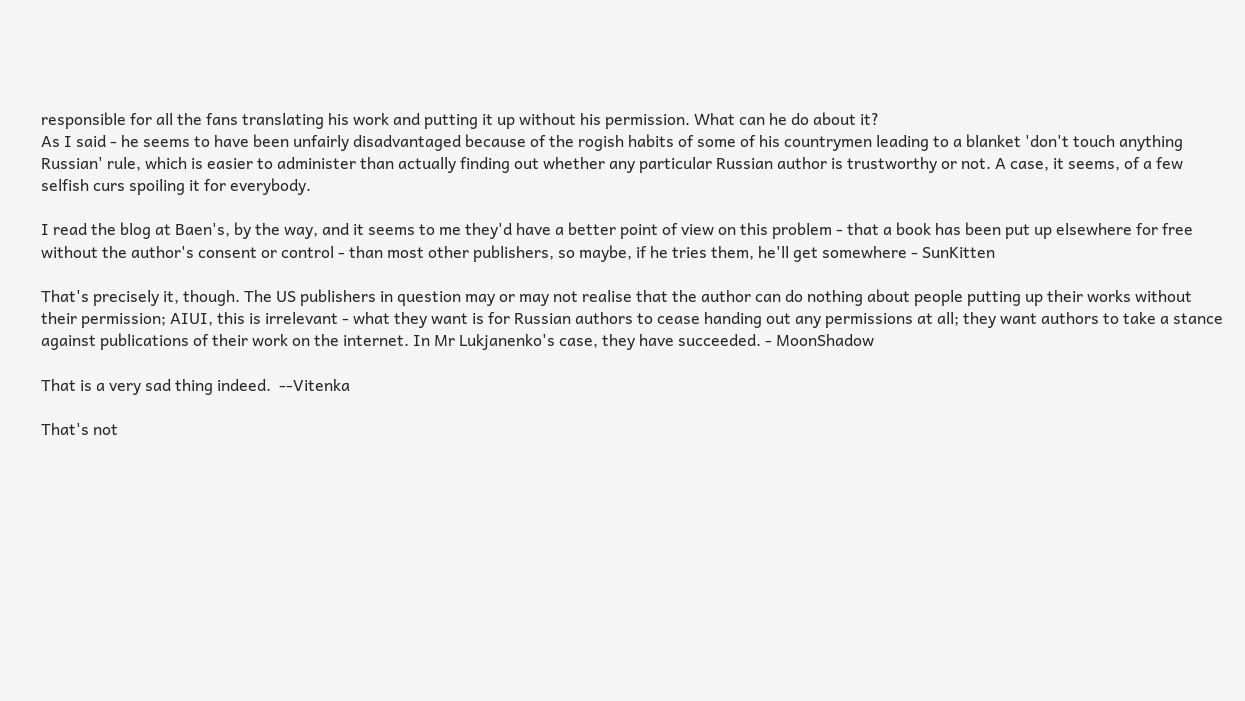responsible for all the fans translating his work and putting it up without his permission. What can he do about it?
As I said - he seems to have been unfairly disadvantaged because of the rogish habits of some of his countrymen leading to a blanket 'don't touch anything Russian' rule, which is easier to administer than actually finding out whether any particular Russian author is trustworthy or not. A case, it seems, of a few selfish curs spoiling it for everybody.

I read the blog at Baen's, by the way, and it seems to me they'd have a better point of view on this problem - that a book has been put up elsewhere for free without the author's consent or control - than most other publishers, so maybe, if he tries them, he'll get somewhere - SunKitten

That's precisely it, though. The US publishers in question may or may not realise that the author can do nothing about people putting up their works without their permission; AIUI, this is irrelevant - what they want is for Russian authors to cease handing out any permissions at all; they want authors to take a stance against publications of their work on the internet. In Mr Lukjanenko's case, they have succeeded. - MoonShadow

That is a very sad thing indeed.  --Vitenka

That's not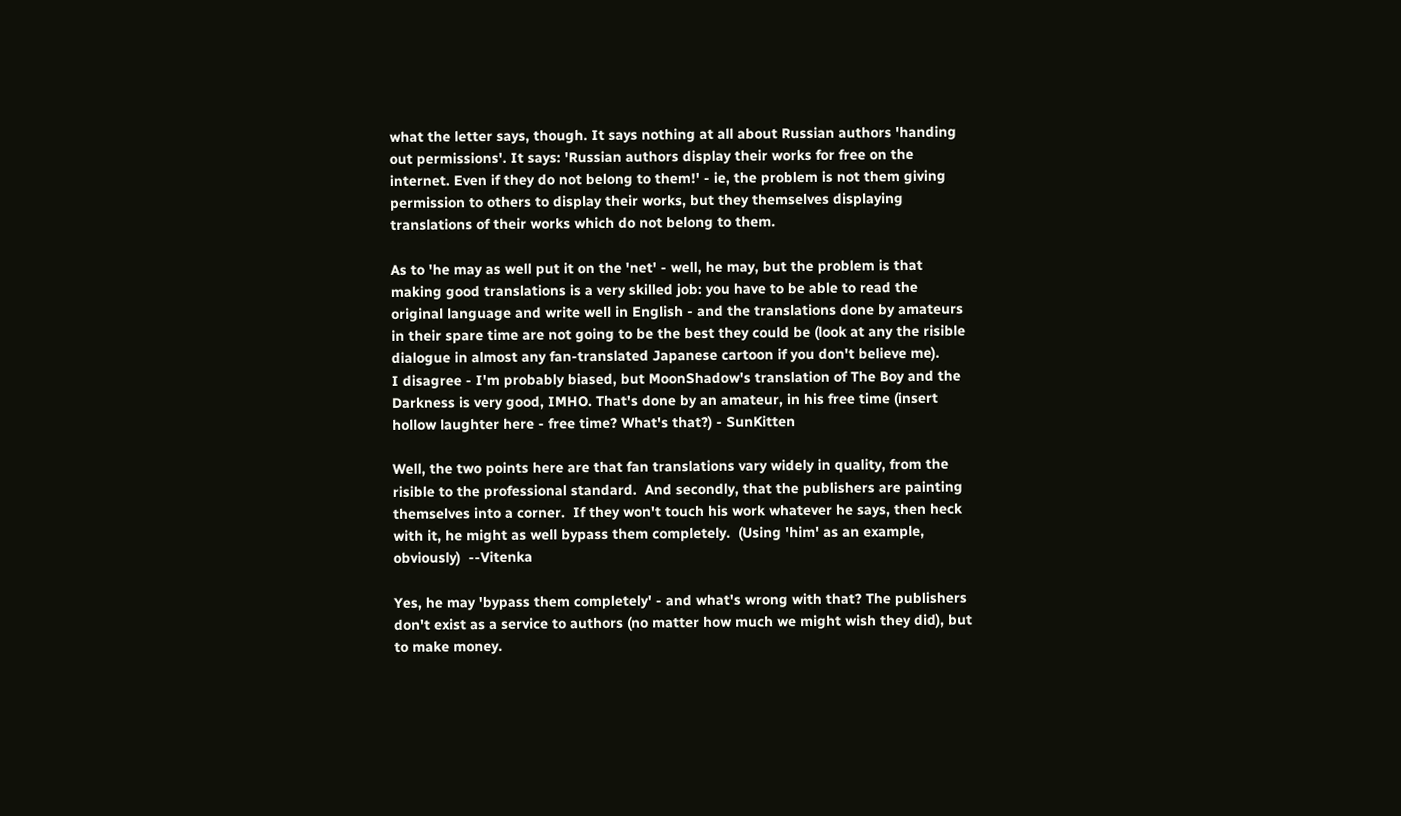what the letter says, though. It says nothing at all about Russian authors 'handing out permissions'. It says: 'Russian authors display their works for free on the internet. Even if they do not belong to them!' - ie, the problem is not them giving permission to others to display their works, but they themselves displaying translations of their works which do not belong to them.

As to 'he may as well put it on the 'net' - well, he may, but the problem is that making good translations is a very skilled job: you have to be able to read the original language and write well in English - and the translations done by amateurs in their spare time are not going to be the best they could be (look at any the risible dialogue in almost any fan-translated Japanese cartoon if you don't believe me).
I disagree - I'm probably biased, but MoonShadow's translation of The Boy and the Darkness is very good, IMHO. That's done by an amateur, in his free time (insert hollow laughter here - free time? What's that?) - SunKitten

Well, the two points here are that fan translations vary widely in quality, from the risible to the professional standard.  And secondly, that the publishers are painting themselves into a corner.  If they won't touch his work whatever he says, then heck with it, he might as well bypass them completely.  (Using 'him' as an example, obviously)  --Vitenka

Yes, he may 'bypass them completely' - and what's wrong with that? The publishers don't exist as a service to authors (no matter how much we might wish they did), but to make money.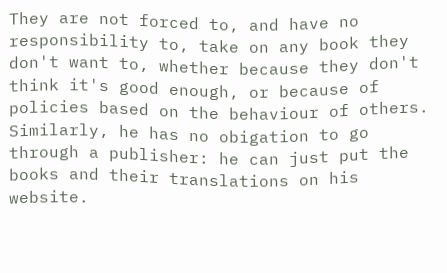They are not forced to, and have no responsibility to, take on any book they don't want to, whether because they don't think it's good enough, or because of policies based on the behaviour of others. Similarly, he has no obigation to go through a publisher: he can just put the books and their translations on his website.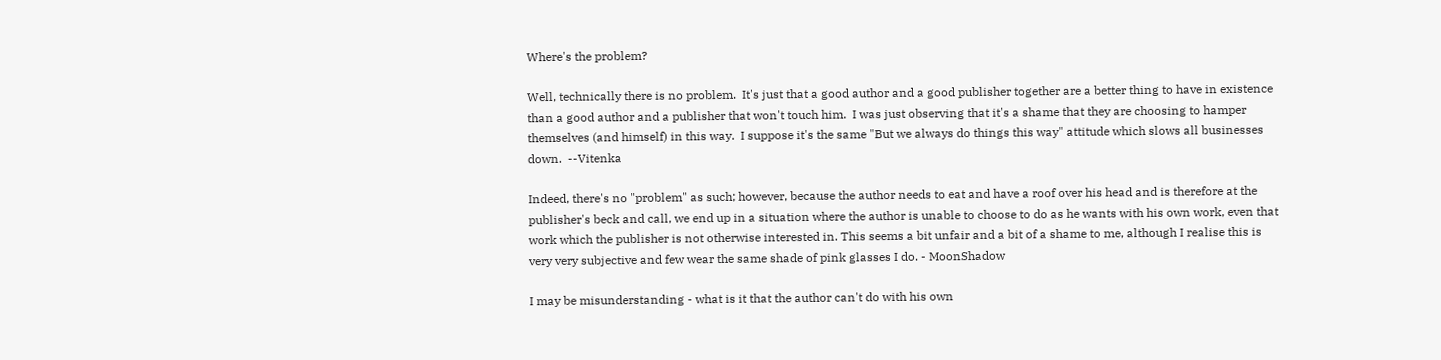Where's the problem?

Well, technically there is no problem.  It's just that a good author and a good publisher together are a better thing to have in existence than a good author and a publisher that won't touch him.  I was just observing that it's a shame that they are choosing to hamper themselves (and himself) in this way.  I suppose it's the same "But we always do things this way" attitude which slows all businesses down.  --Vitenka

Indeed, there's no "problem" as such; however, because the author needs to eat and have a roof over his head and is therefore at the publisher's beck and call, we end up in a situation where the author is unable to choose to do as he wants with his own work, even that work which the publisher is not otherwise interested in. This seems a bit unfair and a bit of a shame to me, although I realise this is very very subjective and few wear the same shade of pink glasses I do. - MoonShadow

I may be misunderstanding - what is it that the author can't do with his own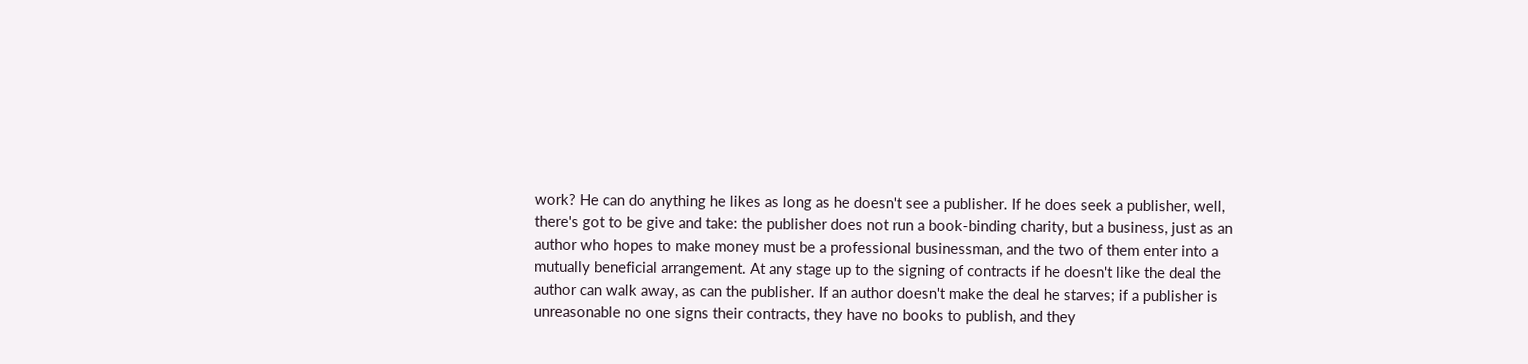work? He can do anything he likes as long as he doesn't see a publisher. If he does seek a publisher, well, there's got to be give and take: the publisher does not run a book-binding charity, but a business, just as an author who hopes to make money must be a professional businessman, and the two of them enter into a mutually beneficial arrangement. At any stage up to the signing of contracts if he doesn't like the deal the author can walk away, as can the publisher. If an author doesn't make the deal he starves; if a publisher is unreasonable no one signs their contracts, they have no books to publish, and they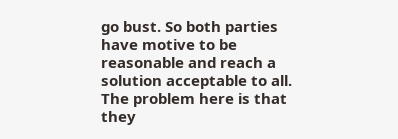go bust. So both parties have motive to be reasonable and reach a solution acceptable to all. The problem here is that they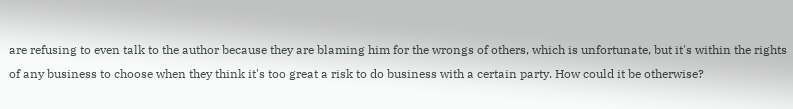are refusing to even talk to the author because they are blaming him for the wrongs of others, which is unfortunate, but it's within the rights of any business to choose when they think it's too great a risk to do business with a certain party. How could it be otherwise?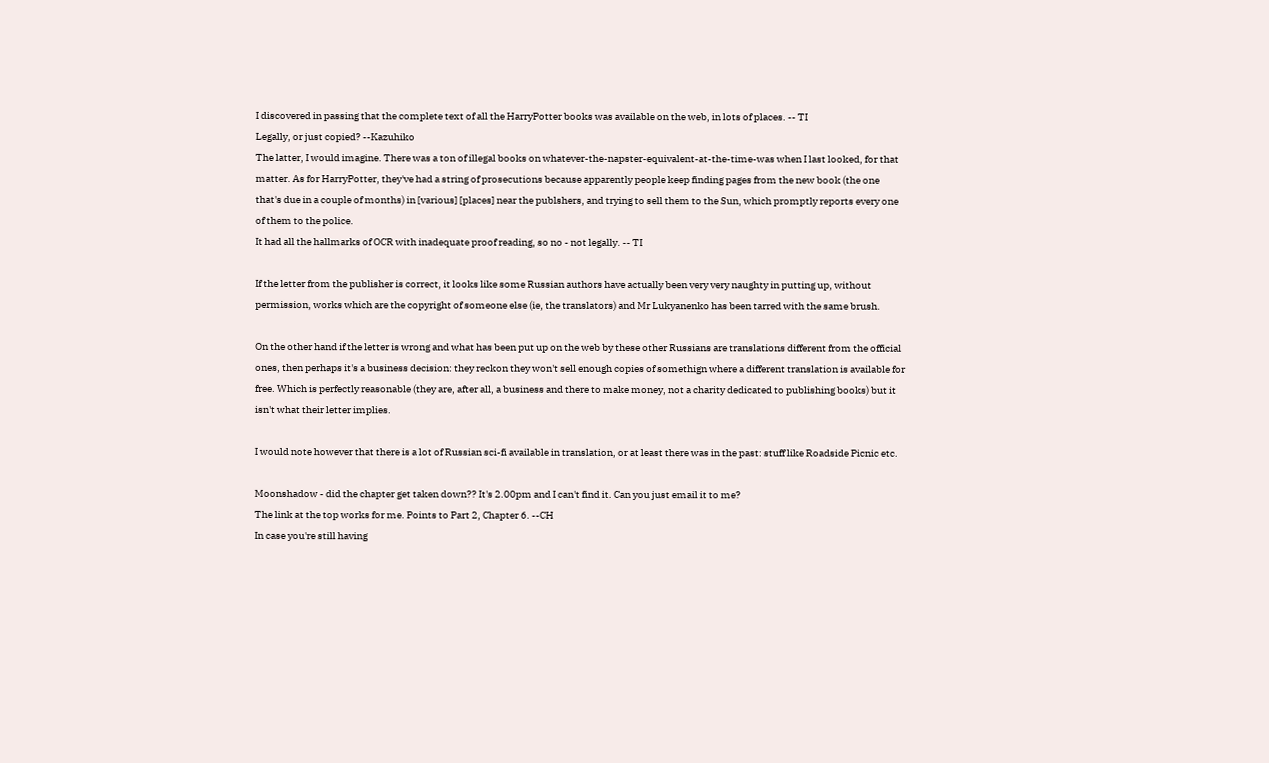I discovered in passing that the complete text of all the HarryPotter books was available on the web, in lots of places. -- TI
Legally, or just copied? --Kazuhiko
The latter, I would imagine. There was a ton of illegal books on whatever-the-napster-equivalent-at-the-time-was when I last looked, for that matter. As for HarryPotter, they've had a string of prosecutions because apparently people keep finding pages from the new book (the one that's due in a couple of months) in [various] [places] near the publshers, and trying to sell them to the Sun, which promptly reports every one of them to the police.
It had all the hallmarks of OCR with inadequate proof reading, so no - not legally. -- TI

If the letter from the publisher is correct, it looks like some Russian authors have actually been very very naughty in putting up, without permission, works which are the copyright of someone else (ie, the translators) and Mr Lukyanenko has been tarred with the same brush.

On the other hand if the letter is wrong and what has been put up on the web by these other Russians are translations different from the official ones, then perhaps it's a business decision: they reckon they won't sell enough copies of somethign where a different translation is available for free. Which is perfectly reasonable (they are, after all, a business and there to make money, not a charity dedicated to publishing books) but it isn't what their letter implies.

I would note however that there is a lot of Russian sci-fi available in translation, or at least there was in the past: stuff like Roadside Picnic etc.

Moonshadow - did the chapter get taken down?? It's 2.00pm and I can't find it. Can you just email it to me?
The link at the top works for me. Points to Part 2, Chapter 6. --CH
In case you're still having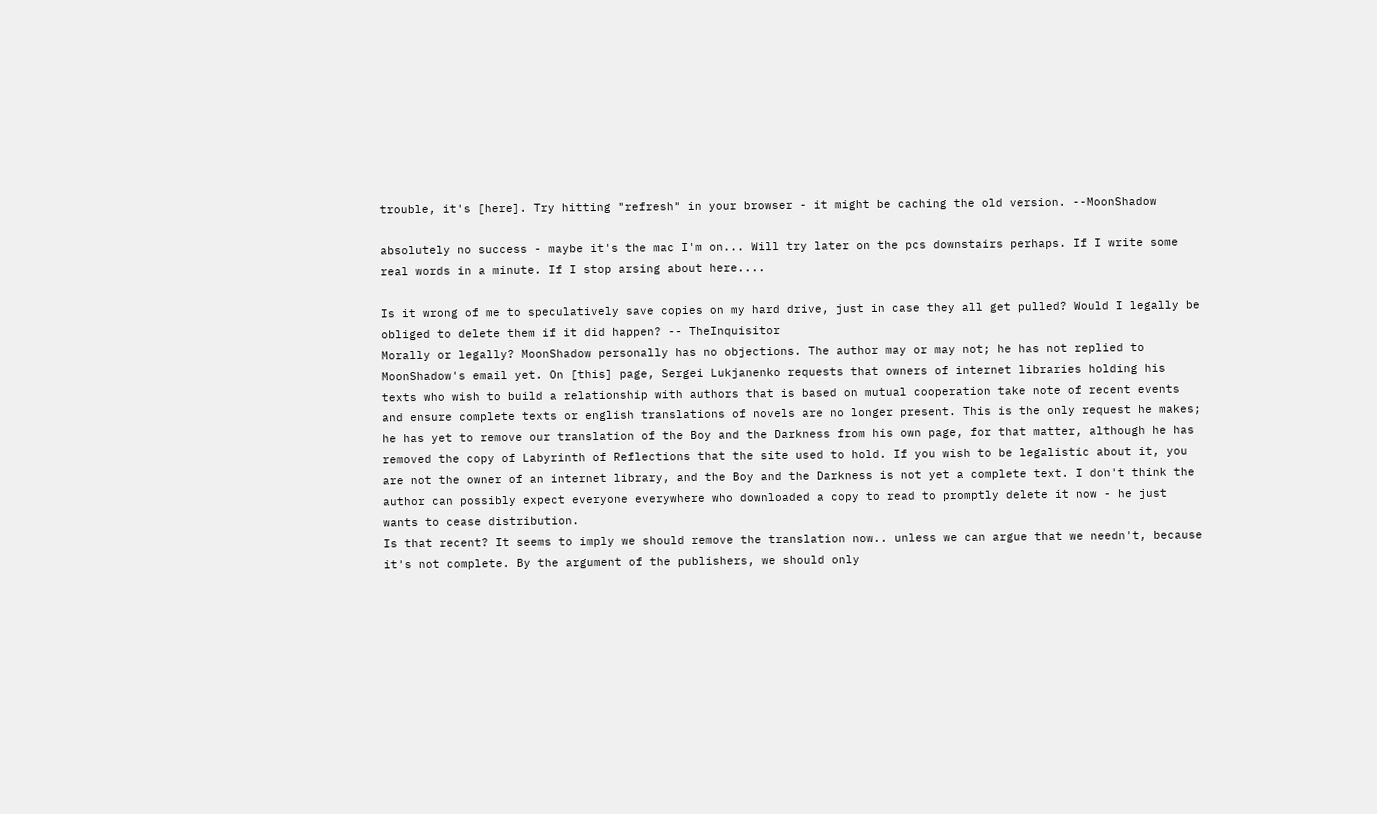trouble, it's [here]. Try hitting "refresh" in your browser - it might be caching the old version. --MoonShadow

absolutely no success - maybe it's the mac I'm on... Will try later on the pcs downstairs perhaps. If I write some real words in a minute. If I stop arsing about here....

Is it wrong of me to speculatively save copies on my hard drive, just in case they all get pulled? Would I legally be obliged to delete them if it did happen? -- TheInquisitor
Morally or legally? MoonShadow personally has no objections. The author may or may not; he has not replied to MoonShadow's email yet. On [this] page, Sergei Lukjanenko requests that owners of internet libraries holding his texts who wish to build a relationship with authors that is based on mutual cooperation take note of recent events and ensure complete texts or english translations of novels are no longer present. This is the only request he makes; he has yet to remove our translation of the Boy and the Darkness from his own page, for that matter, although he has removed the copy of Labyrinth of Reflections that the site used to hold. If you wish to be legalistic about it, you are not the owner of an internet library, and the Boy and the Darkness is not yet a complete text. I don't think the author can possibly expect everyone everywhere who downloaded a copy to read to promptly delete it now - he just wants to cease distribution.
Is that recent? It seems to imply we should remove the translation now.. unless we can argue that we needn't, because it's not complete. By the argument of the publishers, we should only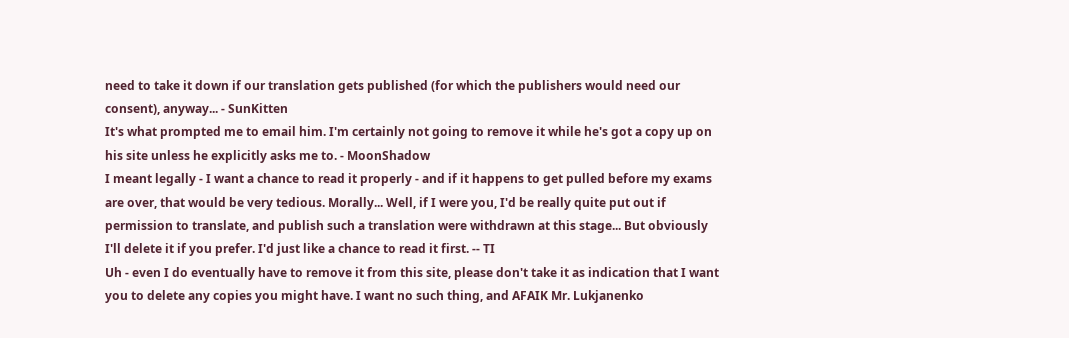need to take it down if our translation gets published (for which the publishers would need our consent), anyway... - SunKitten
It's what prompted me to email him. I'm certainly not going to remove it while he's got a copy up on his site unless he explicitly asks me to. - MoonShadow
I meant legally - I want a chance to read it properly - and if it happens to get pulled before my exams are over, that would be very tedious. Morally... Well, if I were you, I'd be really quite put out if permission to translate, and publish such a translation were withdrawn at this stage... But obviously I'll delete it if you prefer. I'd just like a chance to read it first. -- TI
Uh - even I do eventually have to remove it from this site, please don't take it as indication that I want you to delete any copies you might have. I want no such thing, and AFAIK Mr. Lukjanenko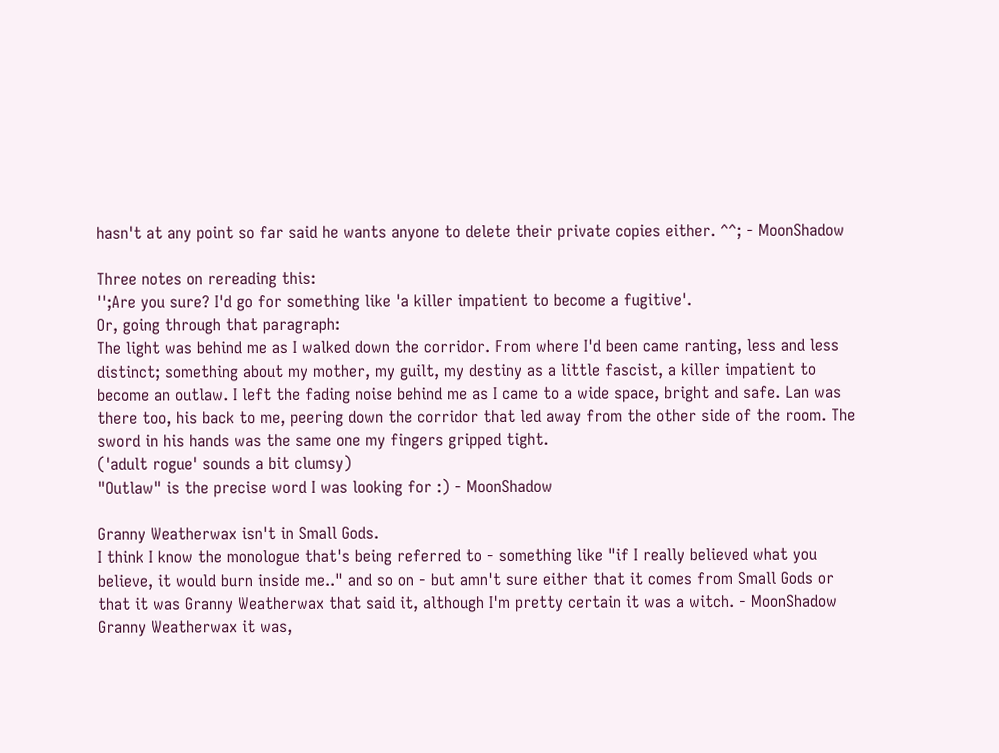hasn't at any point so far said he wants anyone to delete their private copies either. ^^; - MoonShadow

Three notes on rereading this:
'';Are you sure? I'd go for something like 'a killer impatient to become a fugitive'.
Or, going through that paragraph:
The light was behind me as I walked down the corridor. From where I'd been came ranting, less and less distinct; something about my mother, my guilt, my destiny as a little fascist, a killer impatient to become an outlaw. I left the fading noise behind me as I came to a wide space, bright and safe. Lan was there too, his back to me, peering down the corridor that led away from the other side of the room. The sword in his hands was the same one my fingers gripped tight.
('adult rogue' sounds a bit clumsy)
"Outlaw" is the precise word I was looking for :) - MoonShadow

Granny Weatherwax isn't in Small Gods.
I think I know the monologue that's being referred to - something like "if I really believed what you believe, it would burn inside me.." and so on - but amn't sure either that it comes from Small Gods or that it was Granny Weatherwax that said it, although I'm pretty certain it was a witch. - MoonShadow
Granny Weatherwax it was,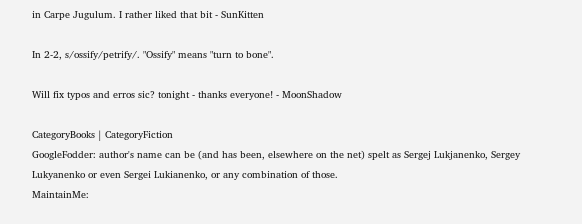in Carpe Jugulum. I rather liked that bit - SunKitten

In 2-2, s/ossify/petrify/. "Ossify" means "turn to bone".

Will fix typos and erros sic? tonight - thanks everyone! - MoonShadow

CategoryBooks | CategoryFiction
GoogleFodder: author's name can be (and has been, elsewhere on the net) spelt as Sergej Lukjanenko, Sergey Lukyanenko or even Sergei Lukianenko, or any combination of those.
MaintainMe: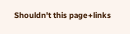Shouldn't this page+links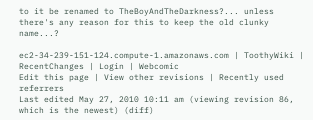to it be renamed to TheBoyAndTheDarkness?... unless there's any reason for this to keep the old clunky name...?

ec2-34-239-151-124.compute-1.amazonaws.com | ToothyWiki | RecentChanges | Login | Webcomic
Edit this page | View other revisions | Recently used referrers
Last edited May 27, 2010 10:11 am (viewing revision 86, which is the newest) (diff)